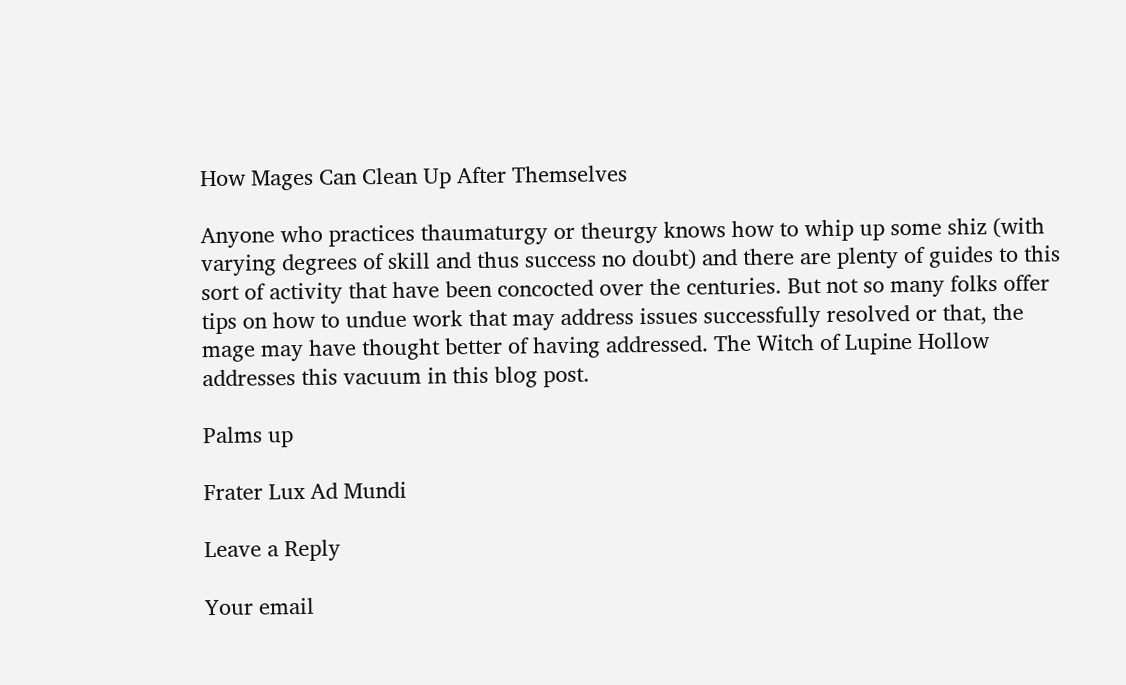How Mages Can Clean Up After Themselves

Anyone who practices thaumaturgy or theurgy knows how to whip up some shiz (with varying degrees of skill and thus success no doubt) and there are plenty of guides to this sort of activity that have been concocted over the centuries. But not so many folks offer tips on how to undue work that may address issues successfully resolved or that, the mage may have thought better of having addressed. The Witch of Lupine Hollow addresses this vacuum in this blog post.

Palms up

Frater Lux Ad Mundi

Leave a Reply

Your email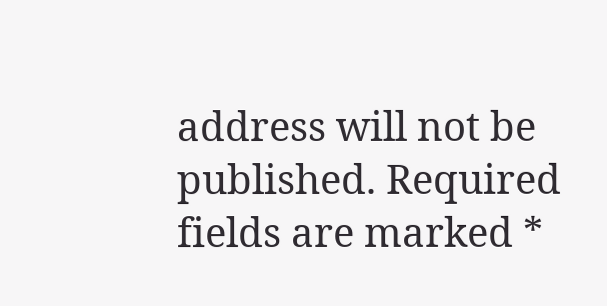address will not be published. Required fields are marked *